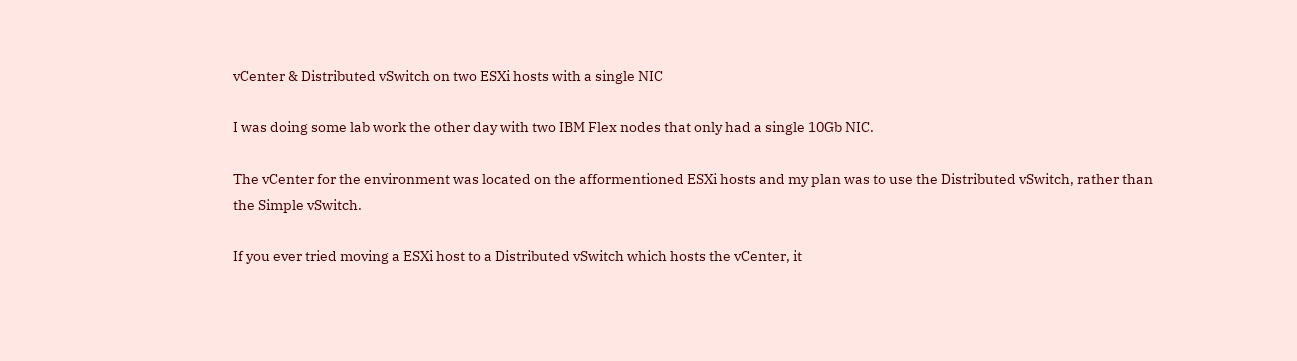vCenter & Distributed vSwitch on two ESXi hosts with a single NIC

I was doing some lab work the other day with two IBM Flex nodes that only had a single 10Gb NIC.

The vCenter for the environment was located on the afformentioned ESXi hosts and my plan was to use the Distributed vSwitch, rather than the Simple vSwitch.

If you ever tried moving a ESXi host to a Distributed vSwitch which hosts the vCenter, it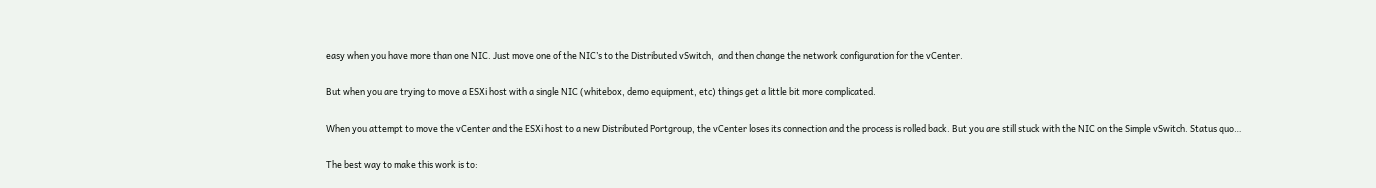easy when you have more than one NIC. Just move one of the NIC’s to the Distributed vSwitch,  and then change the network configuration for the vCenter.

But when you are trying to move a ESXi host with a single NIC (whitebox, demo equipment, etc) things get a little bit more complicated.

When you attempt to move the vCenter and the ESXi host to a new Distributed Portgroup, the vCenter loses its connection and the process is rolled back. But you are still stuck with the NIC on the Simple vSwitch. Status quo…

The best way to make this work is to: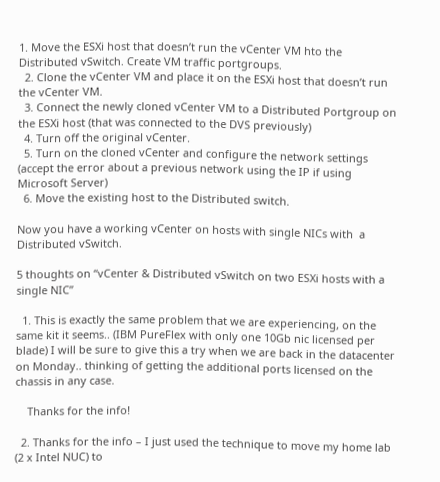1. Move the ESXi host that doesn’t run the vCenter VM hto the Distributed vSwitch. Create VM traffic portgroups.
  2. Clone the vCenter VM and place it on the ESXi host that doesn’t run the vCenter VM.
  3. Connect the newly cloned vCenter VM to a Distributed Portgroup on the ESXi host (that was connected to the DVS previously)
  4. Turn off the original vCenter.
  5. Turn on the cloned vCenter and configure the network settings (accept the error about a previous network using the IP if using Microsoft Server)
  6. Move the existing host to the Distributed switch.

Now you have a working vCenter on hosts with single NICs with  a Distributed vSwitch.

5 thoughts on “vCenter & Distributed vSwitch on two ESXi hosts with a single NIC”

  1. This is exactly the same problem that we are experiencing, on the same kit it seems.. (IBM PureFlex with only one 10Gb nic licensed per blade) I will be sure to give this a try when we are back in the datacenter on Monday.. thinking of getting the additional ports licensed on the chassis in any case.

    Thanks for the info!

  2. Thanks for the info – I just used the technique to move my home lab (2 x Intel NUC) to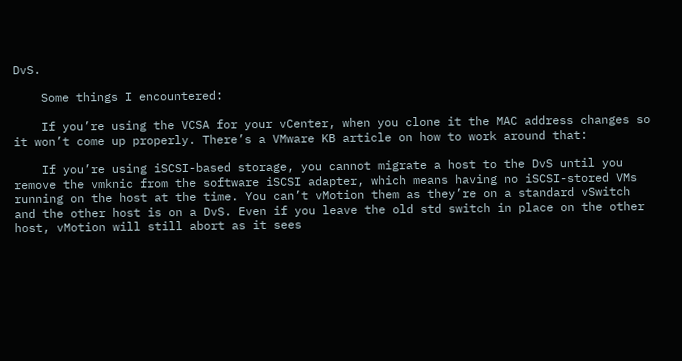DvS.

    Some things I encountered:

    If you’re using the VCSA for your vCenter, when you clone it the MAC address changes so it won’t come up properly. There’s a VMware KB article on how to work around that:

    If you’re using iSCSI-based storage, you cannot migrate a host to the DvS until you remove the vmknic from the software iSCSI adapter, which means having no iSCSI-stored VMs running on the host at the time. You can’t vMotion them as they’re on a standard vSwitch and the other host is on a DvS. Even if you leave the old std switch in place on the other host, vMotion will still abort as it sees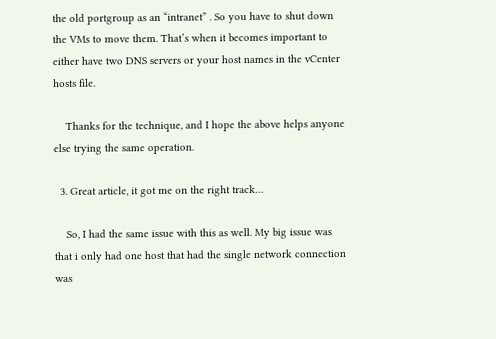the old portgroup as an “intranet” . So you have to shut down the VMs to move them. That’s when it becomes important to either have two DNS servers or your host names in the vCenter hosts file.

    Thanks for the technique, and I hope the above helps anyone else trying the same operation.

  3. Great article, it got me on the right track…

    So, I had the same issue with this as well. My big issue was that i only had one host that had the single network connection was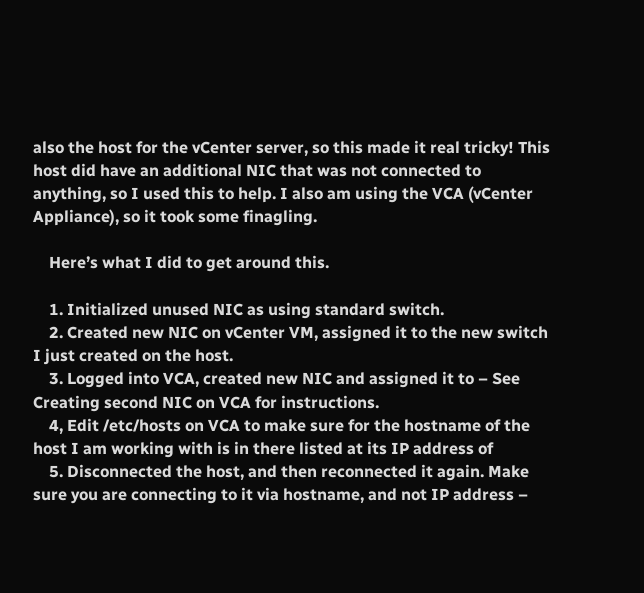also the host for the vCenter server, so this made it real tricky! This host did have an additional NIC that was not connected to anything, so I used this to help. I also am using the VCA (vCenter Appliance), so it took some finagling.

    Here’s what I did to get around this.

    1. Initialized unused NIC as using standard switch.
    2. Created new NIC on vCenter VM, assigned it to the new switch I just created on the host.
    3. Logged into VCA, created new NIC and assigned it to – See Creating second NIC on VCA for instructions.
    4, Edit /etc/hosts on VCA to make sure for the hostname of the host I am working with is in there listed at its IP address of
    5. Disconnected the host, and then reconnected it again. Make sure you are connecting to it via hostname, and not IP address –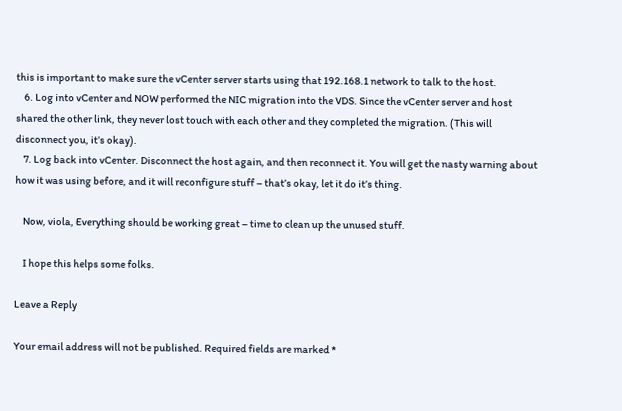this is important to make sure the vCenter server starts using that 192.168.1 network to talk to the host.
    6. Log into vCenter and NOW performed the NIC migration into the VDS. Since the vCenter server and host shared the other link, they never lost touch with each other and they completed the migration. (This will disconnect you, it’s okay).
    7. Log back into vCenter. Disconnect the host again, and then reconnect it. You will get the nasty warning about how it was using before, and it will reconfigure stuff – that’s okay, let it do it’s thing.

    Now, viola, Everything should be working great – time to clean up the unused stuff.

    I hope this helps some folks.

Leave a Reply

Your email address will not be published. Required fields are marked *